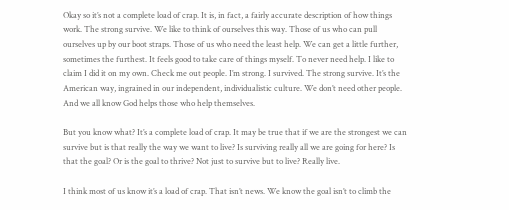Okay so it’s not a complete load of crap. It is, in fact, a fairly accurate description of how things work. The strong survive. We like to think of ourselves this way. Those of us who can pull ourselves up by our boot straps. Those of us who need the least help. We can get a little further, sometimes the furthest. It feels good to take care of things myself. To never need help. I like to claim I did it on my own. Check me out people. I’m strong. I survived. The strong survive. It’s the American way, ingrained in our independent, individualistic culture. We don’t need other people. And we all know God helps those who help themselves.

But you know what? It’s a complete load of crap. It may be true that if we are the strongest we can survive but is that really the way we want to live? Is surviving really all we are going for here? Is that the goal? Or is the goal to thrive? Not just to survive but to live? Really live.

I think most of us know it’s a load of crap. That isn’t news. We know the goal isn’t to climb the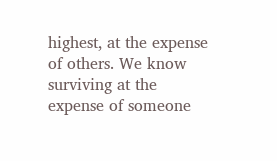highest, at the expense of others. We know surviving at the expense of someone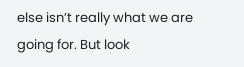else isn’t really what we are going for. But look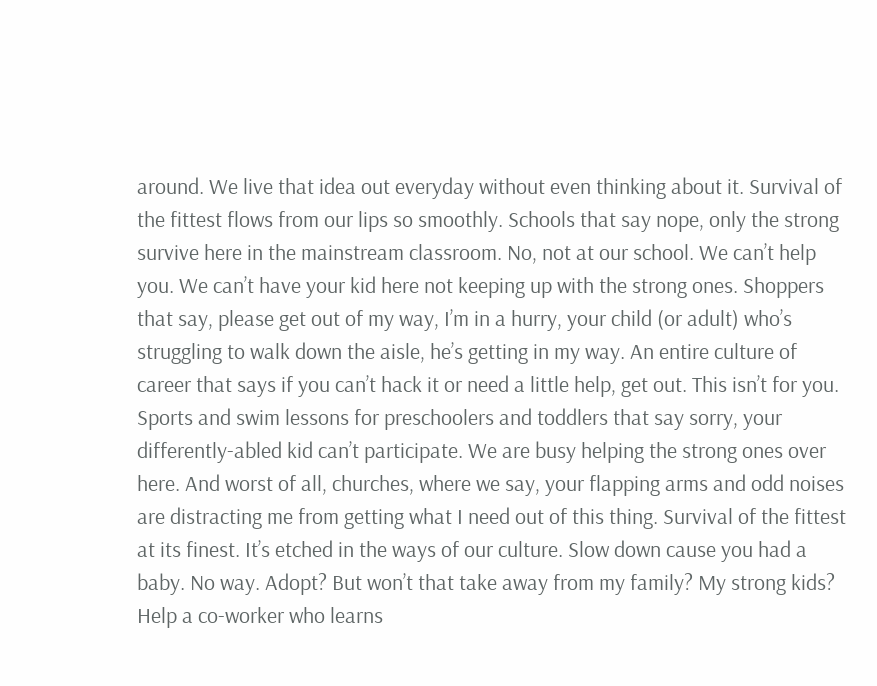around. We live that idea out everyday without even thinking about it. Survival of the fittest flows from our lips so smoothly. Schools that say nope, only the strong survive here in the mainstream classroom. No, not at our school. We can’t help you. We can’t have your kid here not keeping up with the strong ones. Shoppers that say, please get out of my way, I’m in a hurry, your child (or adult) who’s struggling to walk down the aisle, he’s getting in my way. An entire culture of career that says if you can’t hack it or need a little help, get out. This isn’t for you. Sports and swim lessons for preschoolers and toddlers that say sorry, your differently-abled kid can’t participate. We are busy helping the strong ones over here. And worst of all, churches, where we say, your flapping arms and odd noises are distracting me from getting what I need out of this thing. Survival of the fittest at its finest. It’s etched in the ways of our culture. Slow down cause you had a baby. No way. Adopt? But won’t that take away from my family? My strong kids? Help a co-worker who learns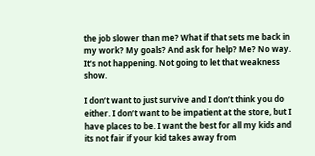the job slower than me? What if that sets me back in my work? My goals? And ask for help? Me? No way. It’s not happening. Not going to let that weakness show.

I don’t want to just survive and I don’t think you do either. I don’t want to be impatient at the store, but I have places to be. I want the best for all my kids and its not fair if your kid takes away from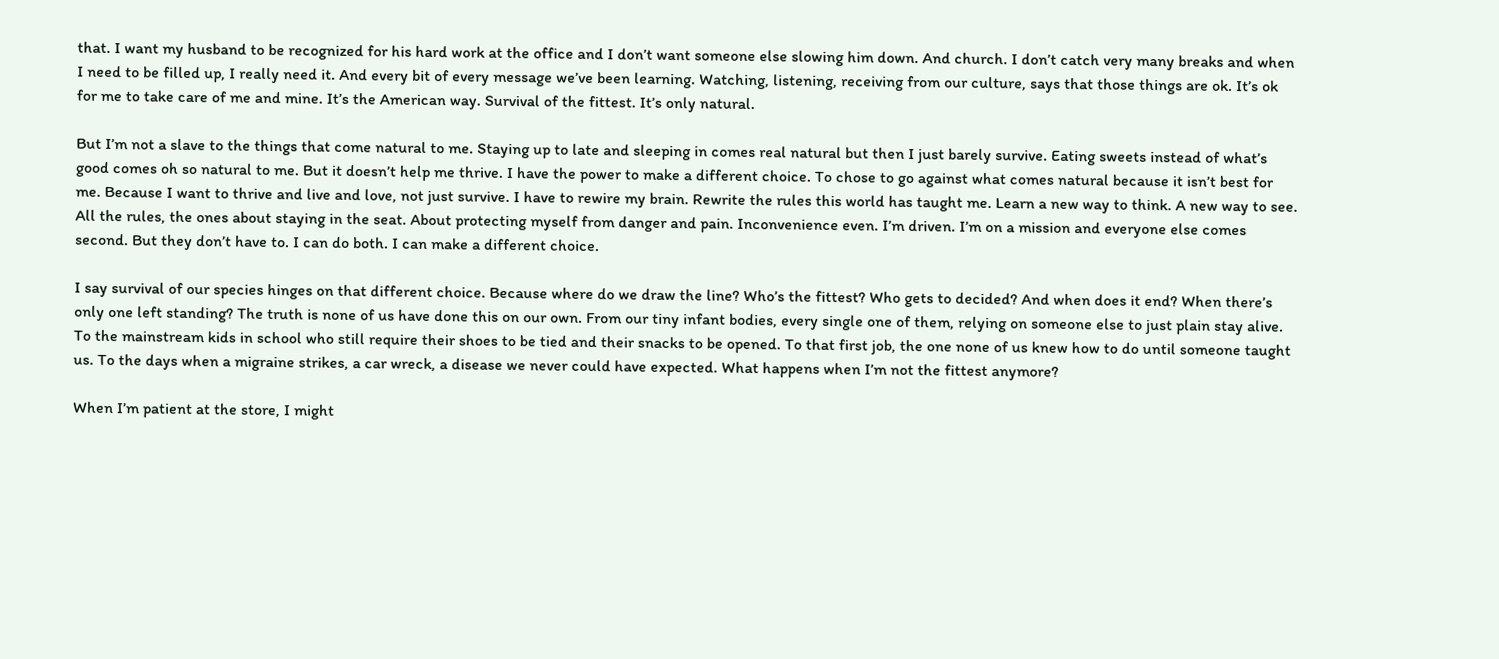that. I want my husband to be recognized for his hard work at the office and I don’t want someone else slowing him down. And church. I don’t catch very many breaks and when I need to be filled up, I really need it. And every bit of every message we’ve been learning. Watching, listening, receiving from our culture, says that those things are ok. It’s ok for me to take care of me and mine. It’s the American way. Survival of the fittest. It’s only natural.

But I’m not a slave to the things that come natural to me. Staying up to late and sleeping in comes real natural but then I just barely survive. Eating sweets instead of what’s good comes oh so natural to me. But it doesn’t help me thrive. I have the power to make a different choice. To chose to go against what comes natural because it isn’t best for me. Because I want to thrive and live and love, not just survive. I have to rewire my brain. Rewrite the rules this world has taught me. Learn a new way to think. A new way to see. All the rules, the ones about staying in the seat. About protecting myself from danger and pain. Inconvenience even. I’m driven. I’m on a mission and everyone else comes second. But they don’t have to. I can do both. I can make a different choice.

I say survival of our species hinges on that different choice. Because where do we draw the line? Who’s the fittest? Who gets to decided? And when does it end? When there’s only one left standing? The truth is none of us have done this on our own. From our tiny infant bodies, every single one of them, relying on someone else to just plain stay alive. To the mainstream kids in school who still require their shoes to be tied and their snacks to be opened. To that first job, the one none of us knew how to do until someone taught us. To the days when a migraine strikes, a car wreck, a disease we never could have expected. What happens when I’m not the fittest anymore?

When I’m patient at the store, I might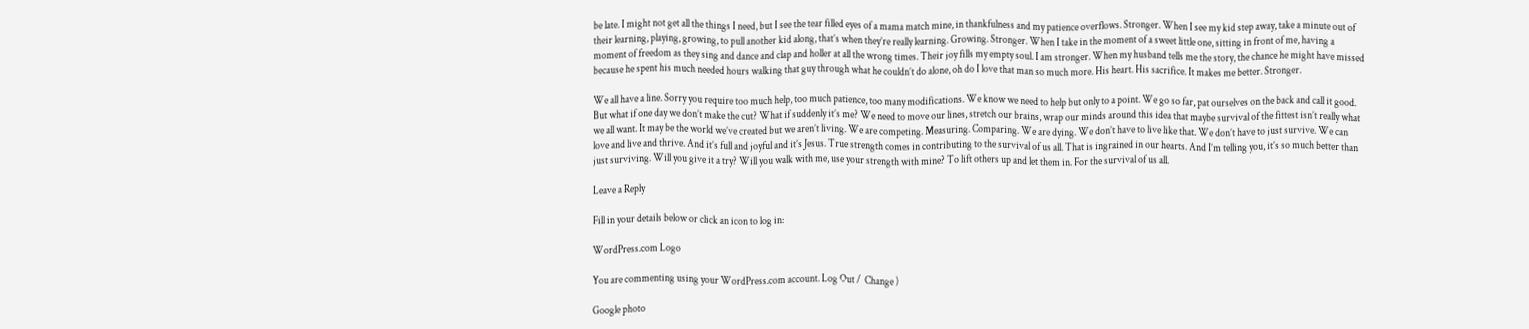be late. I might not get all the things I need, but I see the tear filled eyes of a mama match mine, in thankfulness and my patience overflows. Stronger. When I see my kid step away, take a minute out of their learning, playing, growing, to pull another kid along, that’s when they’re really learning. Growing. Stronger. When I take in the moment of a sweet little one, sitting in front of me, having a moment of freedom as they sing and dance and clap and holler at all the wrong times. Their joy fills my empty soul. I am stronger. When my husband tells me the story, the chance he might have missed because he spent his much needed hours walking that guy through what he couldn’t do alone, oh do I love that man so much more. His heart. His sacrifice. It makes me better. Stronger.

We all have a line. Sorry you require too much help, too much patience, too many modifications. We know we need to help but only to a point. We go so far, pat ourselves on the back and call it good. But what if one day we don’t make the cut? What if suddenly it’s me? We need to move our lines, stretch our brains, wrap our minds around this idea that maybe survival of the fittest isn’t really what we all want. It may be the world we’ve created but we aren’t living. We are competing. Measuring. Comparing. We are dying. We don’t have to live like that. We don’t have to just survive. We can love and live and thrive. And it’s full and joyful and it’s Jesus. True strength comes in contributing to the survival of us all. That is ingrained in our hearts. And I’m telling you, it’s so much better than just surviving. Will you give it a try? Will you walk with me, use your strength with mine? To lift others up and let them in. For the survival of us all.

Leave a Reply

Fill in your details below or click an icon to log in:

WordPress.com Logo

You are commenting using your WordPress.com account. Log Out /  Change )

Google photo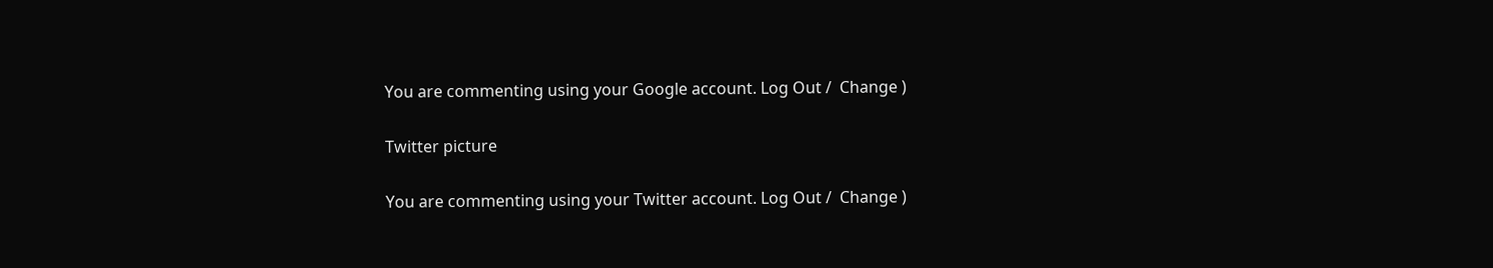You are commenting using your Google account. Log Out /  Change )

Twitter picture

You are commenting using your Twitter account. Log Out /  Change )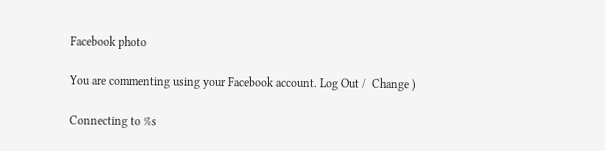Facebook photo

You are commenting using your Facebook account. Log Out /  Change )

Connecting to %s